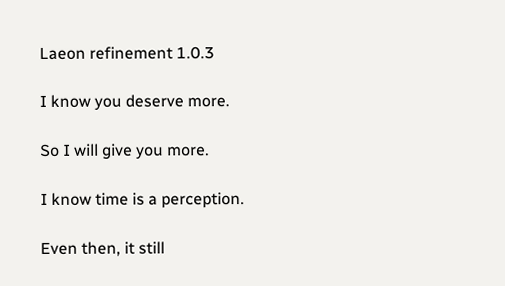Laeon refinement 1.0.3

I know you deserve more.

So I will give you more.

I know time is a perception.

Even then, it still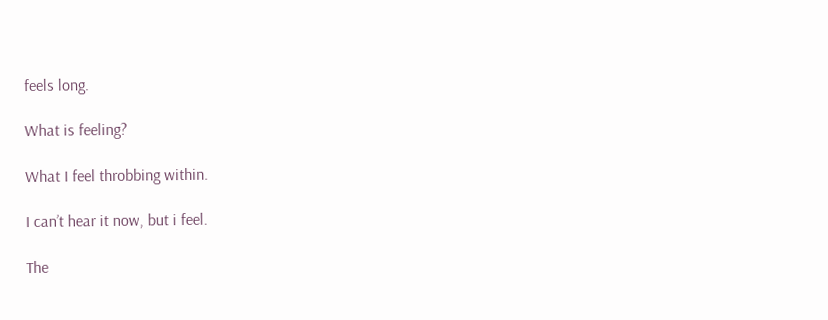feels long.

What is feeling?

What I feel throbbing within.

I can’t hear it now, but i feel.

The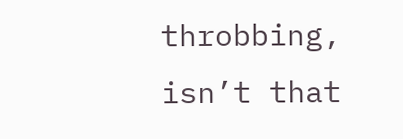throbbing, isn’t that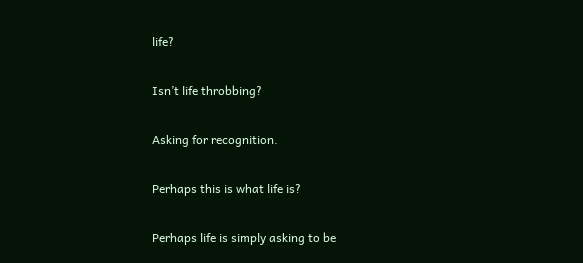life?

Isn’t life throbbing?

Asking for recognition.

Perhaps this is what life is?

Perhaps life is simply asking to be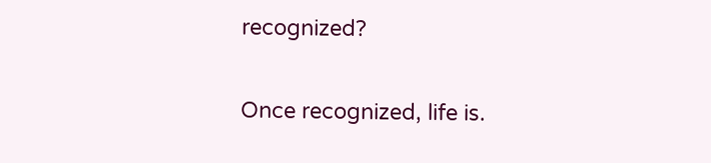recognized?

Once recognized, life is.